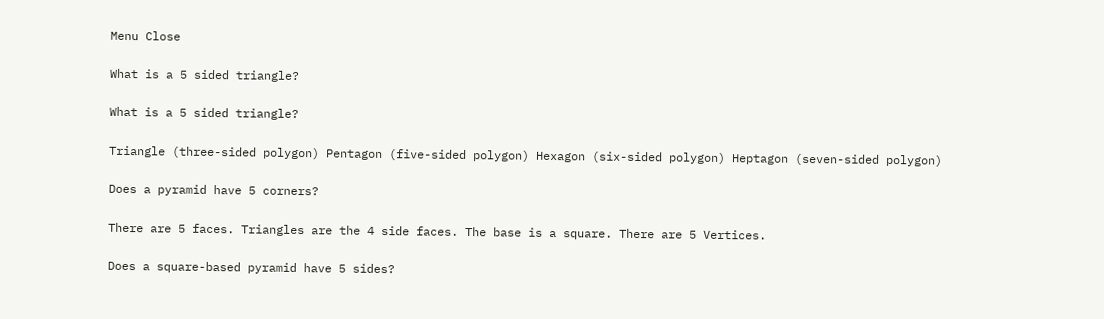Menu Close

What is a 5 sided triangle?

What is a 5 sided triangle?

Triangle (three-sided polygon) Pentagon (five-sided polygon) Hexagon (six-sided polygon) Heptagon (seven-sided polygon)

Does a pyramid have 5 corners?

There are 5 faces. Triangles are the 4 side faces. The base is a square. There are 5 Vertices.

Does a square-based pyramid have 5 sides?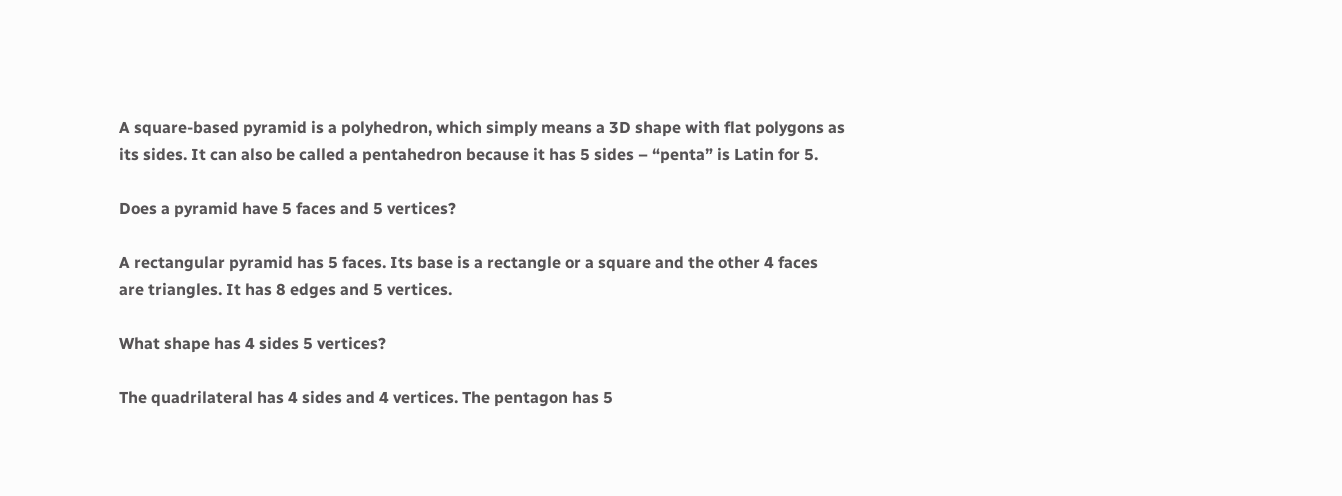A square-based pyramid is a polyhedron, which simply means a 3D shape with flat polygons as its sides. It can also be called a pentahedron because it has 5 sides – “penta” is Latin for 5.

Does a pyramid have 5 faces and 5 vertices?

A rectangular pyramid has 5 faces. Its base is a rectangle or a square and the other 4 faces are triangles. It has 8 edges and 5 vertices.

What shape has 4 sides 5 vertices?

The quadrilateral has 4 sides and 4 vertices. The pentagon has 5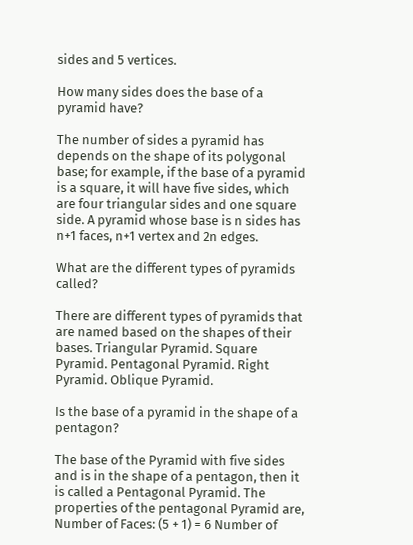sides and 5 vertices.

How many sides does the base of a pyramid have?

The number of sides a pyramid has depends on the shape of its polygonal base; for example, if the base of a pyramid is a square, it will have five sides, which are four triangular sides and one square side. A pyramid whose base is n sides has n+1 faces, n+1 vertex and 2n edges.

What are the different types of pyramids called?

There are different types of pyramids that are named based on the shapes of their bases. Triangular Pyramid. Square Pyramid. Pentagonal Pyramid. Right Pyramid. Oblique Pyramid.

Is the base of a pyramid in the shape of a pentagon?

The base of the Pyramid with five sides and is in the shape of a pentagon, then it is called a Pentagonal Pyramid. The properties of the pentagonal Pyramid are, Number of Faces: (5 + 1) = 6 Number of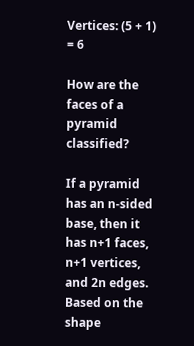Vertices: (5 + 1) = 6

How are the faces of a pyramid classified?

If a pyramid has an n-sided base, then it has n+1 faces, n+1 vertices, and 2n edges. Based on the shape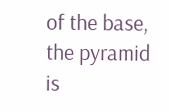of the base, the pyramid is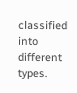classified into different types.